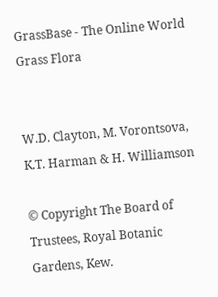GrassBase - The Online World Grass Flora


W.D. Clayton, M. Vorontsova, K.T. Harman & H. Williamson

© Copyright The Board of Trustees, Royal Botanic Gardens, Kew.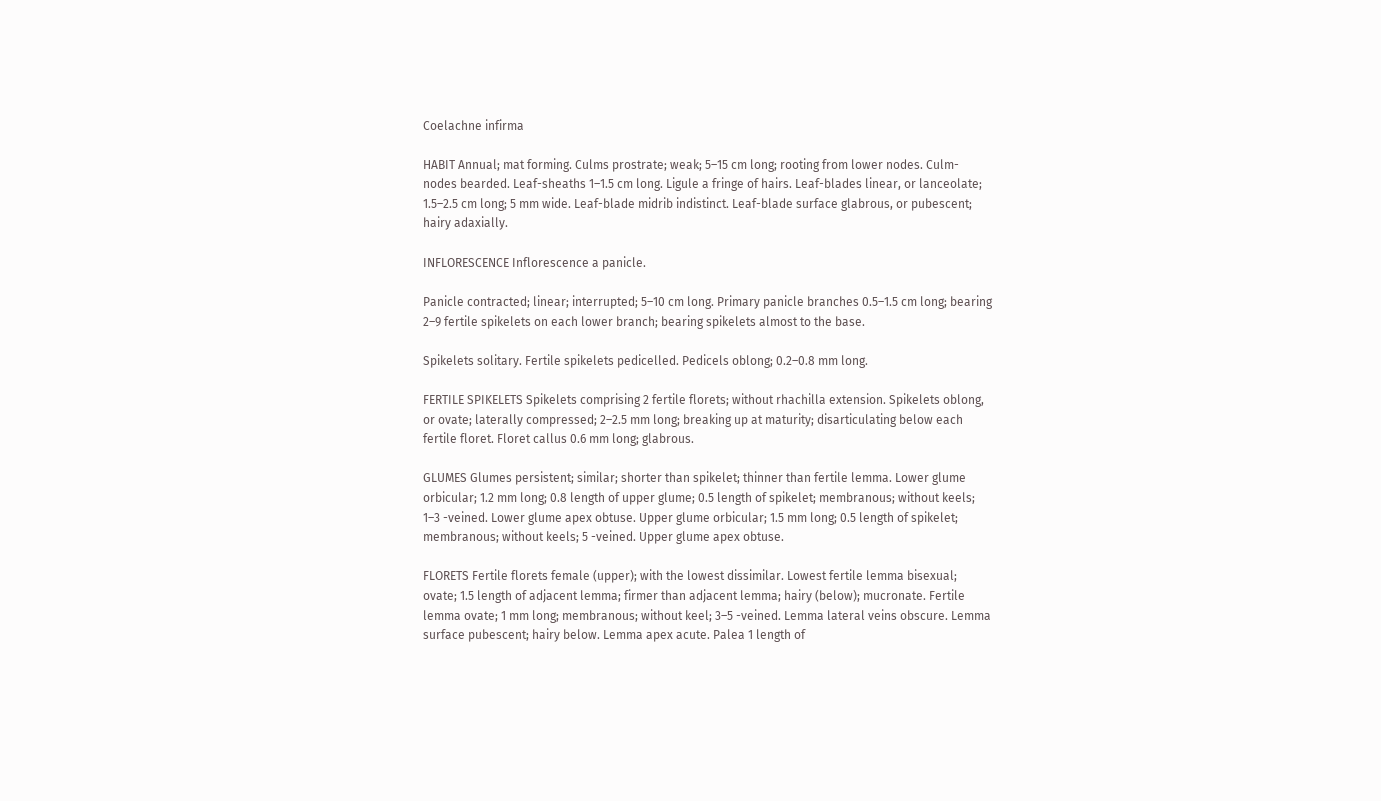Coelachne infirma

HABIT Annual; mat forming. Culms prostrate; weak; 5–15 cm long; rooting from lower nodes. Culm-nodes bearded. Leaf-sheaths 1–1.5 cm long. Ligule a fringe of hairs. Leaf-blades linear, or lanceolate; 1.5–2.5 cm long; 5 mm wide. Leaf-blade midrib indistinct. Leaf-blade surface glabrous, or pubescent; hairy adaxially.

INFLORESCENCE Inflorescence a panicle.

Panicle contracted; linear; interrupted; 5–10 cm long. Primary panicle branches 0.5–1.5 cm long; bearing 2–9 fertile spikelets on each lower branch; bearing spikelets almost to the base.

Spikelets solitary. Fertile spikelets pedicelled. Pedicels oblong; 0.2–0.8 mm long.

FERTILE SPIKELETS Spikelets comprising 2 fertile florets; without rhachilla extension. Spikelets oblong, or ovate; laterally compressed; 2–2.5 mm long; breaking up at maturity; disarticulating below each fertile floret. Floret callus 0.6 mm long; glabrous.

GLUMES Glumes persistent; similar; shorter than spikelet; thinner than fertile lemma. Lower glume orbicular; 1.2 mm long; 0.8 length of upper glume; 0.5 length of spikelet; membranous; without keels; 1–3 -veined. Lower glume apex obtuse. Upper glume orbicular; 1.5 mm long; 0.5 length of spikelet; membranous; without keels; 5 -veined. Upper glume apex obtuse.

FLORETS Fertile florets female (upper); with the lowest dissimilar. Lowest fertile lemma bisexual; ovate; 1.5 length of adjacent lemma; firmer than adjacent lemma; hairy (below); mucronate. Fertile lemma ovate; 1 mm long; membranous; without keel; 3–5 -veined. Lemma lateral veins obscure. Lemma surface pubescent; hairy below. Lemma apex acute. Palea 1 length of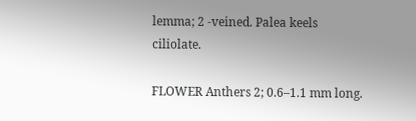lemma; 2 -veined. Palea keels ciliolate.

FLOWER Anthers 2; 0.6–1.1 mm long.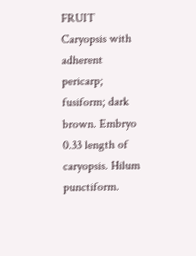FRUIT Caryopsis with adherent pericarp; fusiform; dark brown. Embryo 0.33 length of caryopsis. Hilum punctiform.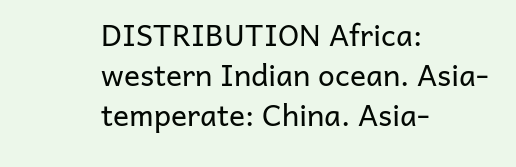DISTRIBUTION Africa: western Indian ocean. Asia-temperate: China. Asia-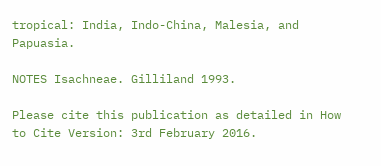tropical: India, Indo-China, Malesia, and Papuasia.

NOTES Isachneae. Gilliland 1993.

Please cite this publication as detailed in How to Cite Version: 3rd February 2016.